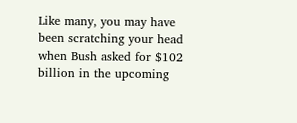Like many, you may have been scratching your head when Bush asked for $102 billion in the upcoming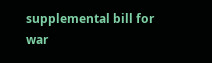supplemental bill for war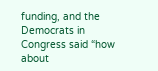funding, and the Democrats in Congress said “how about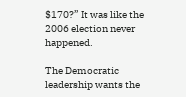$170?” It was like the 2006 election never happened.

The Democratic leadership wants the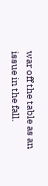war off the table as an issue in the fall.